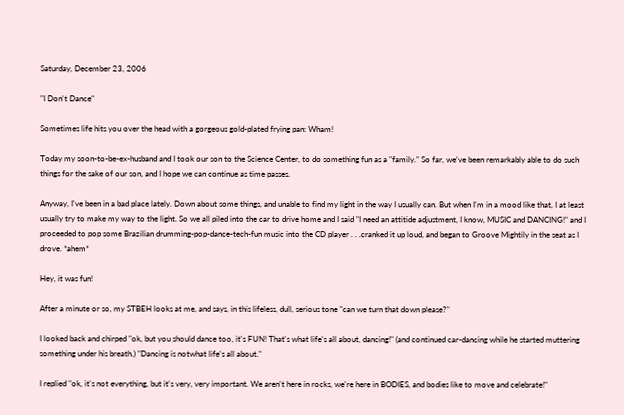Saturday, December 23, 2006

"I Don't Dance"

Sometimes life hits you over the head with a gorgeous gold-plated frying pan: Wham!

Today my soon-to-be-ex-husband and I took our son to the Science Center, to do something fun as a "family." So far, we've been remarkably able to do such things for the sake of our son, and I hope we can continue as time passes.

Anyway, I've been in a bad place lately. Down about some things, and unable to find my light in the way I usually can. But when I'm in a mood like that, I at least usually try to make my way to the light. So we all piled into the car to drive home and I said "I need an attitide adjustment, I know, MUSIC and DANCING!" and I proceeded to pop some Brazilian drumming-pop-dance-tech-fun music into the CD player . . .cranked it up loud, and began to Groove Mightily in the seat as I drove. *ahem*

Hey, it was fun!

After a minute or so, my STBEH looks at me, and says, in this lifeless, dull, serious tone "can we turn that down please?"

I looked back and chirped "ok, but you should dance too, it's FUN! That's what life's all about, dancing!" (and continued car-dancing while he started muttering something under his breath.) "Dancing is notwhat life's all about."

I replied "ok, it's not everything, but it's very, very important. We aren't here in rocks, we're here in BODIES, and bodies like to move and celebrate!"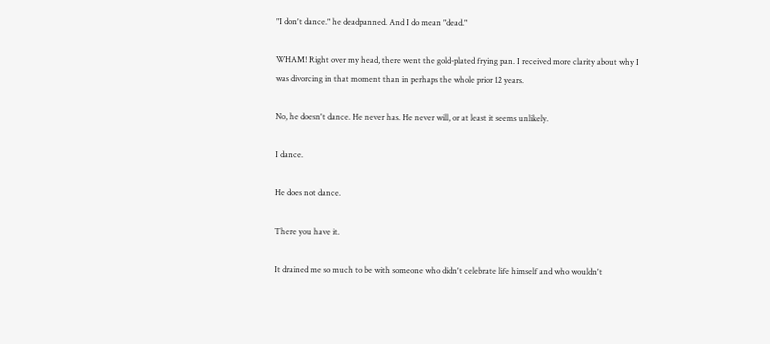"I don't dance." he deadpanned. And I do mean "dead."

WHAM! Right over my head, there went the gold-plated frying pan. I received more clarity about why I was divorcing in that moment than in perhaps the whole prior 12 years.

No, he doesn't dance. He never has. He never will, or at least it seems unlikely.

I dance.

He does not dance.

There you have it.

It drained me so much to be with someone who didn't celebrate life himself and who wouldn't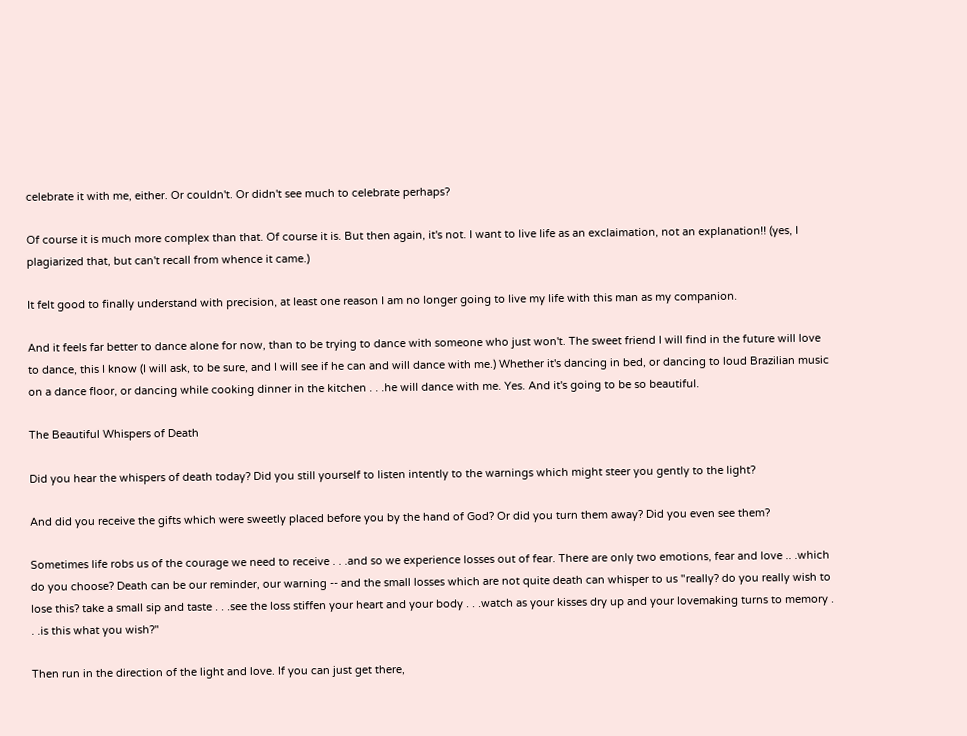celebrate it with me, either. Or couldn't. Or didn't see much to celebrate perhaps?

Of course it is much more complex than that. Of course it is. But then again, it's not. I want to live life as an exclaimation, not an explanation!! (yes, I plagiarized that, but can't recall from whence it came.)

It felt good to finally understand with precision, at least one reason I am no longer going to live my life with this man as my companion.

And it feels far better to dance alone for now, than to be trying to dance with someone who just won't. The sweet friend I will find in the future will love to dance, this I know (I will ask, to be sure, and I will see if he can and will dance with me.) Whether it's dancing in bed, or dancing to loud Brazilian music on a dance floor, or dancing while cooking dinner in the kitchen . . .he will dance with me. Yes. And it's going to be so beautiful.

The Beautiful Whispers of Death

Did you hear the whispers of death today? Did you still yourself to listen intently to the warnings which might steer you gently to the light?

And did you receive the gifts which were sweetly placed before you by the hand of God? Or did you turn them away? Did you even see them?

Sometimes life robs us of the courage we need to receive . . .and so we experience losses out of fear. There are only two emotions, fear and love .. .which do you choose? Death can be our reminder, our warning -- and the small losses which are not quite death can whisper to us "really? do you really wish to lose this? take a small sip and taste . . .see the loss stiffen your heart and your body . . .watch as your kisses dry up and your lovemaking turns to memory . . .is this what you wish?"

Then run in the direction of the light and love. If you can just get there,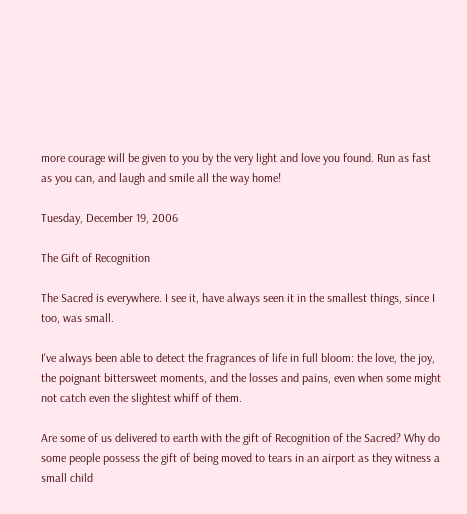more courage will be given to you by the very light and love you found. Run as fast as you can, and laugh and smile all the way home!

Tuesday, December 19, 2006

The Gift of Recognition

The Sacred is everywhere. I see it, have always seen it in the smallest things, since I too, was small.

I've always been able to detect the fragrances of life in full bloom: the love, the joy, the poignant bittersweet moments, and the losses and pains, even when some might not catch even the slightest whiff of them.

Are some of us delivered to earth with the gift of Recognition of the Sacred? Why do some people possess the gift of being moved to tears in an airport as they witness a small child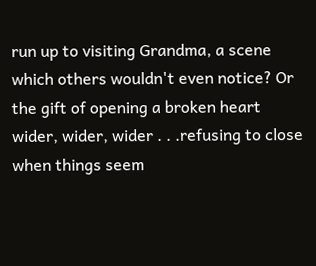run up to visiting Grandma, a scene which others wouldn't even notice? Or the gift of opening a broken heart wider, wider, wider . . .refusing to close when things seem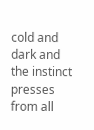cold and dark and the instinct presses from all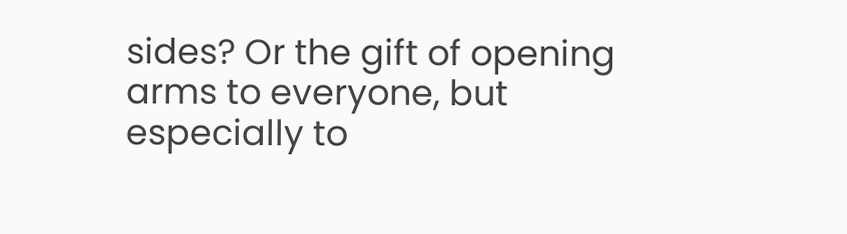sides? Or the gift of opening arms to everyone, but especially to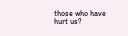those who have hurt us?